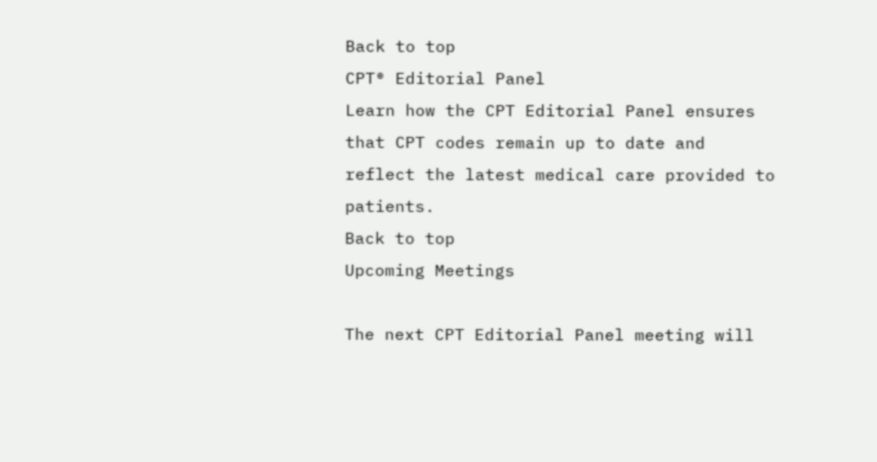Back to top
CPT® Editorial Panel
Learn how the CPT Editorial Panel ensures that CPT codes remain up to date and reflect the latest medical care provided to patients.
Back to top
Upcoming Meetings

The next CPT Editorial Panel meeting will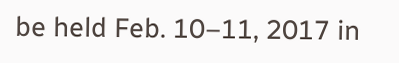be held Feb. 10–11, 2017 in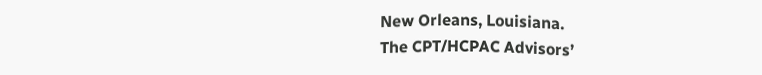New Orleans, Louisiana.
The CPT/HCPAC Advisors’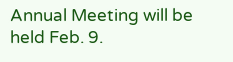Annual Meeting will be held Feb. 9.